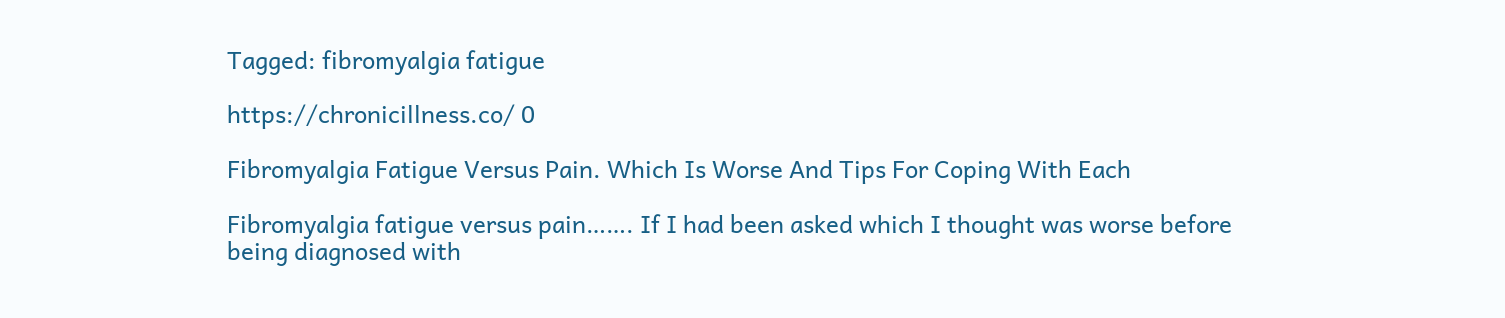Tagged: fibromyalgia fatigue

https://chronicillness.co/ 0

Fibromyalgia Fatigue Versus Pain. Which Is Worse And Tips For Coping With Each

Fibromyalgia fatigue versus pain……. If I had been asked which I thought was worse before being diagnosed with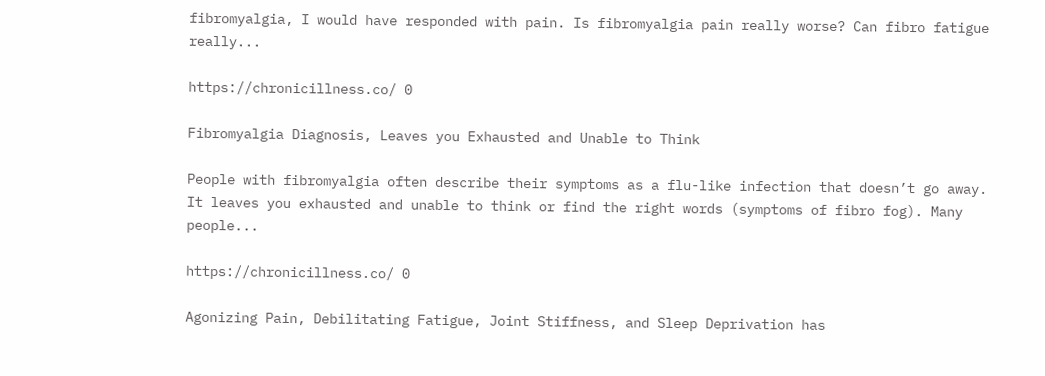fibromyalgia, I would have responded with pain. Is fibromyalgia pain really worse? Can fibro fatigue really...

https://chronicillness.co/ 0

Fibromyalgia Diagnosis, Leaves you Exhausted and Unable to Think

People with fibromyalgia often describe their symptoms as a flu-like infection that doesn’t go away. It leaves you exhausted and unable to think or find the right words (symptoms of fibro fog). Many people...

https://chronicillness.co/ 0

Agonizing Pain, Debilitating Fatigue, Joint Stiffness, and Sleep Deprivation has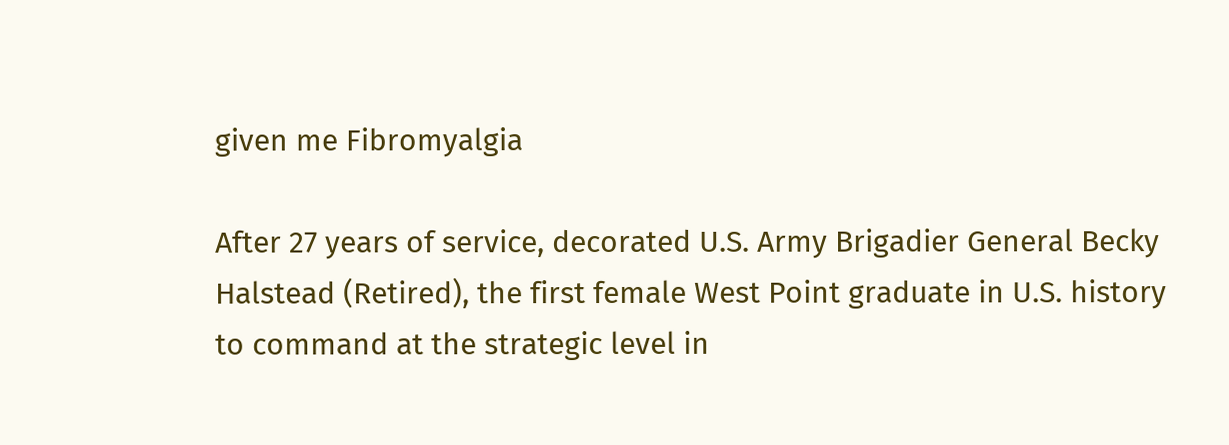given me Fibromyalgia

After 27 years of service, decorated U.S. Army Brigadier General Becky Halstead (Retired), the first female West Point graduate in U.S. history to command at the strategic level in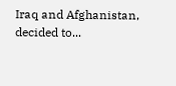Iraq and Afghanistan, decided to...